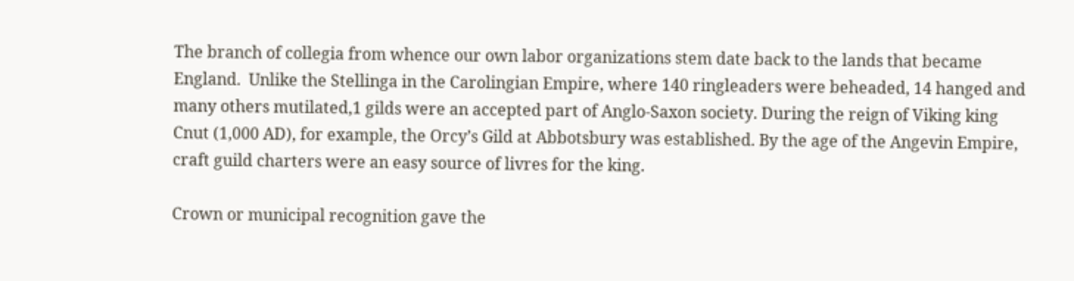The branch of collegia from whence our own labor organizations stem date back to the lands that became England.  Unlike the Stellinga in the Carolingian Empire, where 140 ringleaders were beheaded, 14 hanged and many others mutilated,1 gilds were an accepted part of Anglo-Saxon society. During the reign of Viking king Cnut (1,000 AD), for example, the Orcy’s Gild at Abbotsbury was established. By the age of the Angevin Empire, craft guild charters were an easy source of livres for the king.

Crown or municipal recognition gave the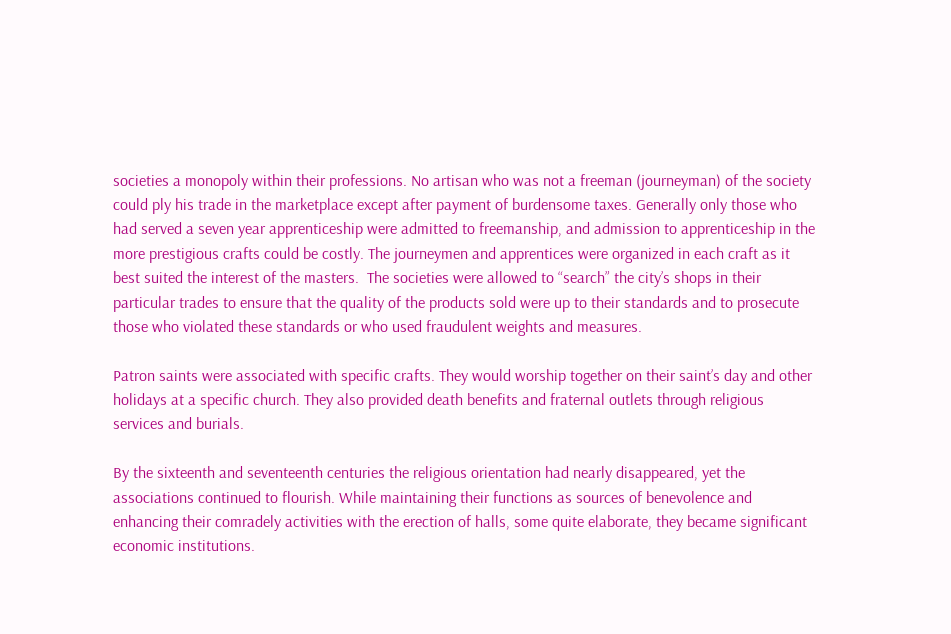societies a monopoly within their professions. No artisan who was not a freeman (journeyman) of the society could ply his trade in the marketplace except after payment of burdensome taxes. Generally only those who had served a seven year apprenticeship were admitted to freemanship, and admission to apprenticeship in the more prestigious crafts could be costly. The journeymen and apprentices were organized in each craft as it best suited the interest of the masters.  The societies were allowed to “search” the city’s shops in their particular trades to ensure that the quality of the products sold were up to their standards and to prosecute those who violated these standards or who used fraudulent weights and measures.

Patron saints were associated with specific crafts. They would worship together on their saint’s day and other holidays at a specific church. They also provided death benefits and fraternal outlets through religious services and burials.

By the sixteenth and seventeenth centuries the religious orientation had nearly disappeared, yet the associations continued to flourish. While maintaining their functions as sources of benevolence and enhancing their comradely activities with the erection of halls, some quite elaborate, they became significant economic institutions.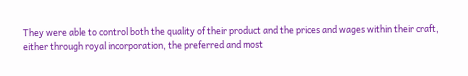They were able to control both the quality of their product and the prices and wages within their craft, either through royal incorporation, the preferred and most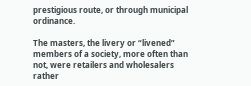prestigious route, or through municipal ordinance.

The masters, the livery or “livened” members of a society, more often than not, were retailers and wholesalers rather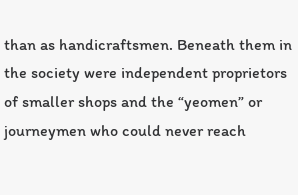than as handicraftsmen. Beneath them in the society were independent proprietors of smaller shops and the “yeomen” or journeymen who could never reach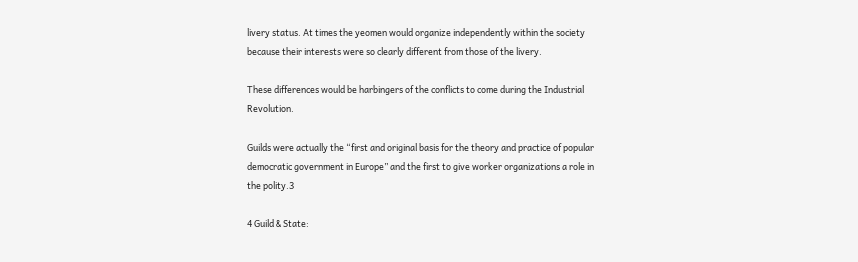livery status. At times the yeomen would organize independently within the society because their interests were so clearly different from those of the livery.

These differences would be harbingers of the conflicts to come during the Industrial Revolution.

Guilds were actually the “first and original basis for the theory and practice of popular democratic government in Europe” and the first to give worker organizations a role in the polity.3

4 Guild & State: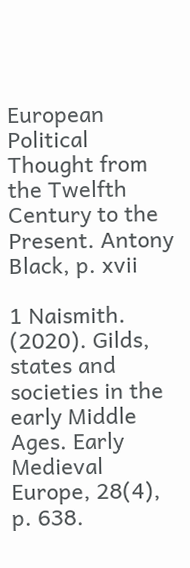European Political Thought from the Twelfth Century to the Present. Antony Black, p. xvii

1 Naismith. (2020). Gilds, states and societies in the early Middle Ages. Early Medieval Europe, 28(4), p. 638.